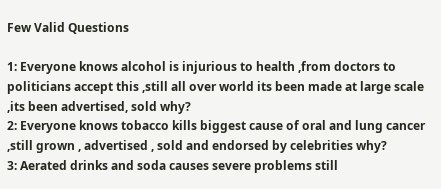Few Valid Questions

1: Everyone knows alcohol is injurious to health ,from doctors to politicians accept this ,still all over world its been made at large scale ,its been advertised, sold why?
2: Everyone knows tobacco kills biggest cause of oral and lung cancer ,still grown , advertised , sold and endorsed by celebrities why?
3: Aerated drinks and soda causes severe problems still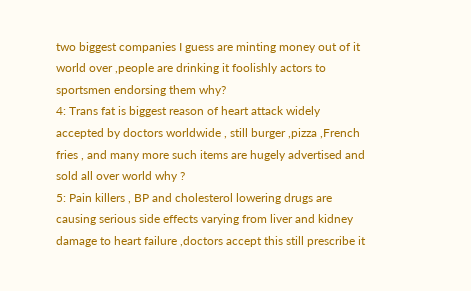two biggest companies I guess are minting money out of it  world over ,people are drinking it foolishly actors to sportsmen endorsing them why?
4: Trans fat is biggest reason of heart attack widely accepted by doctors worldwide , still burger ,pizza ,French fries , and many more such items are hugely advertised and sold all over world why ?
5: Pain killers , BP and cholesterol lowering drugs are causing serious side effects varying from liver and kidney damage to heart failure ,doctors accept this still prescribe it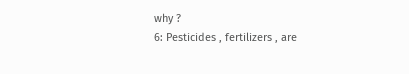why ?
6: Pesticides , fertilizers , are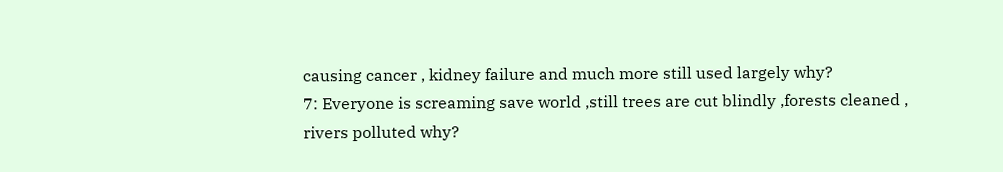causing cancer , kidney failure and much more still used largely why?
7: Everyone is screaming save world ,still trees are cut blindly ,forests cleaned , rivers polluted why?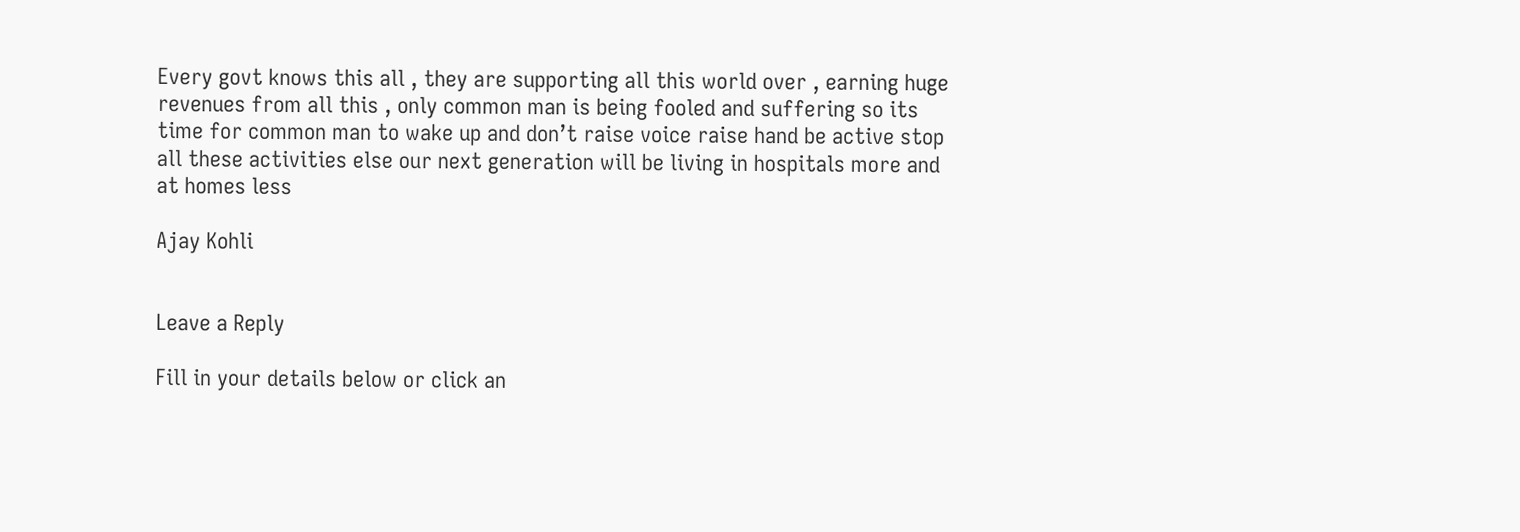Every govt knows this all , they are supporting all this world over , earning huge revenues from all this , only common man is being fooled and suffering so its time for common man to wake up and don’t raise voice raise hand be active stop all these activities else our next generation will be living in hospitals more and at homes less

Ajay Kohli


Leave a Reply

Fill in your details below or click an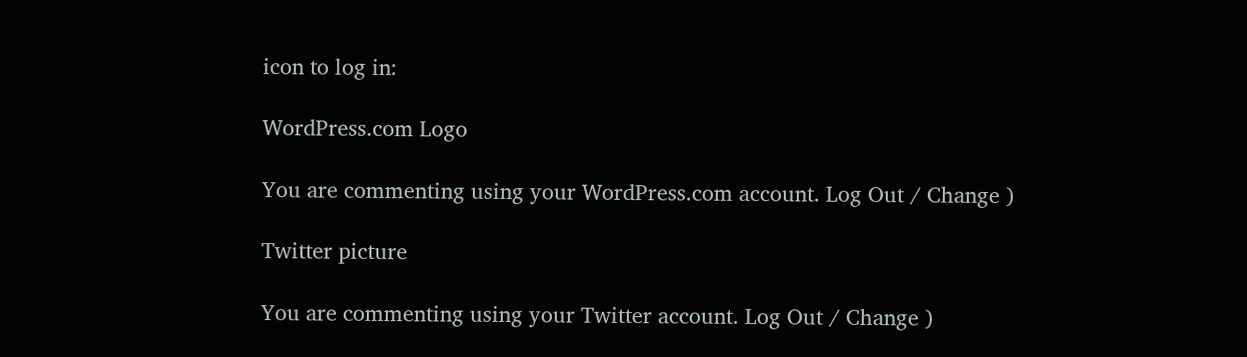icon to log in:

WordPress.com Logo

You are commenting using your WordPress.com account. Log Out / Change )

Twitter picture

You are commenting using your Twitter account. Log Out / Change )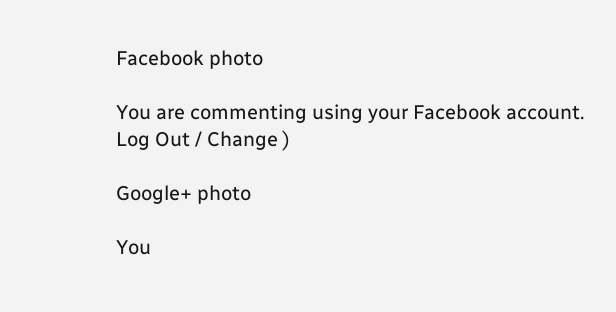Facebook photo

You are commenting using your Facebook account. Log Out / Change )

Google+ photo

You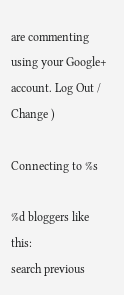are commenting using your Google+ account. Log Out / Change )

Connecting to %s

%d bloggers like this:
search previous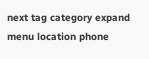next tag category expand menu location phone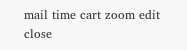mail time cart zoom edit close